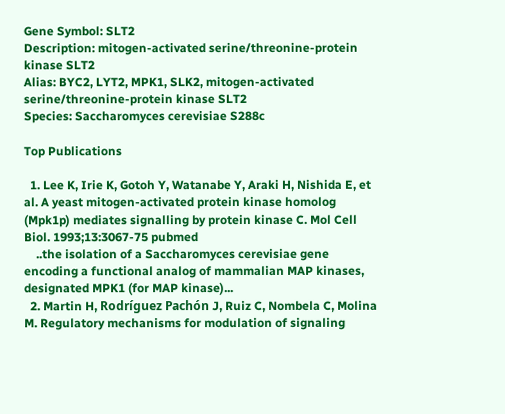Gene Symbol: SLT2
Description: mitogen-activated serine/threonine-protein kinase SLT2
Alias: BYC2, LYT2, MPK1, SLK2, mitogen-activated serine/threonine-protein kinase SLT2
Species: Saccharomyces cerevisiae S288c

Top Publications

  1. Lee K, Irie K, Gotoh Y, Watanabe Y, Araki H, Nishida E, et al. A yeast mitogen-activated protein kinase homolog (Mpk1p) mediates signalling by protein kinase C. Mol Cell Biol. 1993;13:3067-75 pubmed
    ..the isolation of a Saccharomyces cerevisiae gene encoding a functional analog of mammalian MAP kinases, designated MPK1 (for MAP kinase)...
  2. Martin H, Rodríguez Pachón J, Ruiz C, Nombela C, Molina M. Regulatory mechanisms for modulation of signaling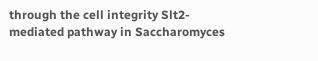through the cell integrity Slt2-mediated pathway in Saccharomyces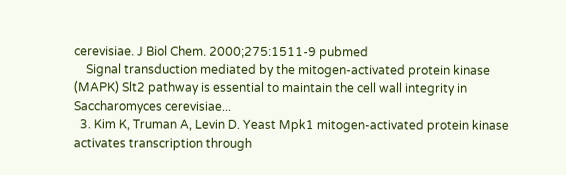cerevisiae. J Biol Chem. 2000;275:1511-9 pubmed
    Signal transduction mediated by the mitogen-activated protein kinase (MAPK) Slt2 pathway is essential to maintain the cell wall integrity in Saccharomyces cerevisiae...
  3. Kim K, Truman A, Levin D. Yeast Mpk1 mitogen-activated protein kinase activates transcription through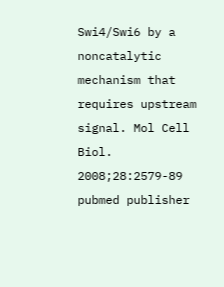Swi4/Swi6 by a noncatalytic mechanism that requires upstream signal. Mol Cell Biol. 2008;28:2579-89 pubmed publisher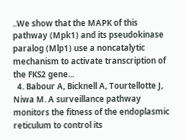..We show that the MAPK of this pathway (Mpk1) and its pseudokinase paralog (Mlp1) use a noncatalytic mechanism to activate transcription of the FKS2 gene...
  4. Babour A, Bicknell A, Tourtellotte J, Niwa M. A surveillance pathway monitors the fitness of the endoplasmic reticulum to control its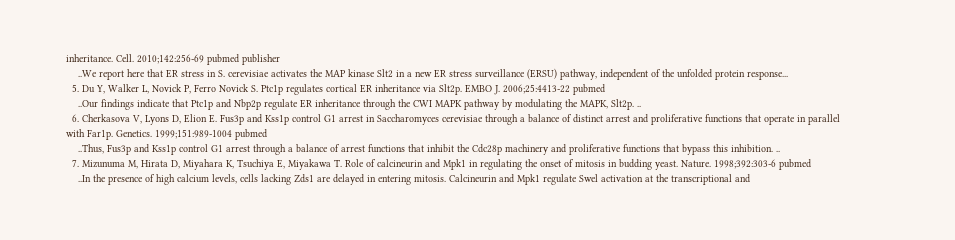inheritance. Cell. 2010;142:256-69 pubmed publisher
    ..We report here that ER stress in S. cerevisiae activates the MAP kinase Slt2 in a new ER stress surveillance (ERSU) pathway, independent of the unfolded protein response...
  5. Du Y, Walker L, Novick P, Ferro Novick S. Ptc1p regulates cortical ER inheritance via Slt2p. EMBO J. 2006;25:4413-22 pubmed
    ..Our findings indicate that Ptc1p and Nbp2p regulate ER inheritance through the CWI MAPK pathway by modulating the MAPK, Slt2p. ..
  6. Cherkasova V, Lyons D, Elion E. Fus3p and Kss1p control G1 arrest in Saccharomyces cerevisiae through a balance of distinct arrest and proliferative functions that operate in parallel with Far1p. Genetics. 1999;151:989-1004 pubmed
    ..Thus, Fus3p and Kss1p control G1 arrest through a balance of arrest functions that inhibit the Cdc28p machinery and proliferative functions that bypass this inhibition. ..
  7. Mizunuma M, Hirata D, Miyahara K, Tsuchiya E, Miyakawa T. Role of calcineurin and Mpk1 in regulating the onset of mitosis in budding yeast. Nature. 1998;392:303-6 pubmed
    ..In the presence of high calcium levels, cells lacking Zds1 are delayed in entering mitosis. Calcineurin and Mpk1 regulate Swel activation at the transcriptional and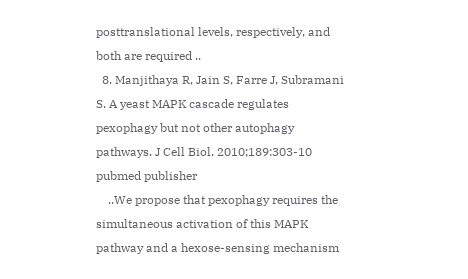posttranslational levels, respectively, and both are required ..
  8. Manjithaya R, Jain S, Farre J, Subramani S. A yeast MAPK cascade regulates pexophagy but not other autophagy pathways. J Cell Biol. 2010;189:303-10 pubmed publisher
    ..We propose that pexophagy requires the simultaneous activation of this MAPK pathway and a hexose-sensing mechanism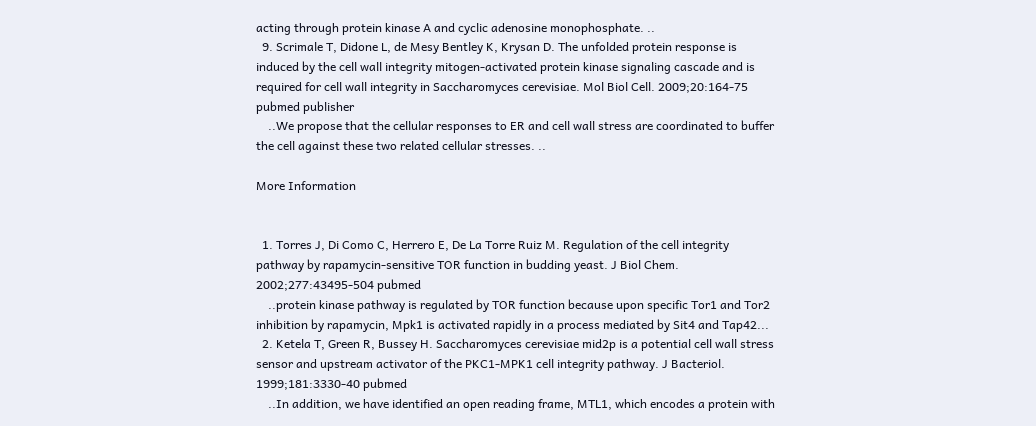acting through protein kinase A and cyclic adenosine monophosphate. ..
  9. Scrimale T, Didone L, de Mesy Bentley K, Krysan D. The unfolded protein response is induced by the cell wall integrity mitogen-activated protein kinase signaling cascade and is required for cell wall integrity in Saccharomyces cerevisiae. Mol Biol Cell. 2009;20:164-75 pubmed publisher
    ..We propose that the cellular responses to ER and cell wall stress are coordinated to buffer the cell against these two related cellular stresses. ..

More Information


  1. Torres J, Di Como C, Herrero E, De La Torre Ruiz M. Regulation of the cell integrity pathway by rapamycin-sensitive TOR function in budding yeast. J Biol Chem. 2002;277:43495-504 pubmed
    ..protein kinase pathway is regulated by TOR function because upon specific Tor1 and Tor2 inhibition by rapamycin, Mpk1 is activated rapidly in a process mediated by Sit4 and Tap42...
  2. Ketela T, Green R, Bussey H. Saccharomyces cerevisiae mid2p is a potential cell wall stress sensor and upstream activator of the PKC1-MPK1 cell integrity pathway. J Bacteriol. 1999;181:3330-40 pubmed
    ..In addition, we have identified an open reading frame, MTL1, which encodes a protein with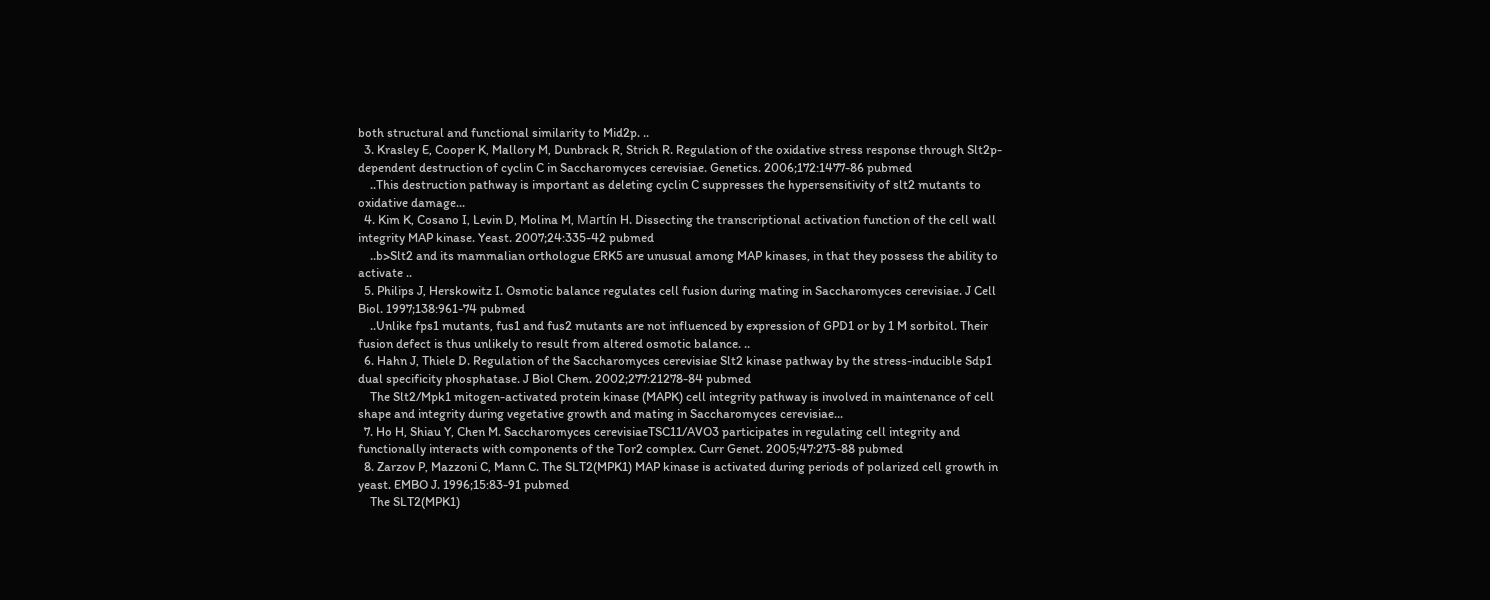both structural and functional similarity to Mid2p. ..
  3. Krasley E, Cooper K, Mallory M, Dunbrack R, Strich R. Regulation of the oxidative stress response through Slt2p-dependent destruction of cyclin C in Saccharomyces cerevisiae. Genetics. 2006;172:1477-86 pubmed
    ..This destruction pathway is important as deleting cyclin C suppresses the hypersensitivity of slt2 mutants to oxidative damage...
  4. Kim K, Cosano I, Levin D, Molina M, Martín H. Dissecting the transcriptional activation function of the cell wall integrity MAP kinase. Yeast. 2007;24:335-42 pubmed
    ..b>Slt2 and its mammalian orthologue ERK5 are unusual among MAP kinases, in that they possess the ability to activate ..
  5. Philips J, Herskowitz I. Osmotic balance regulates cell fusion during mating in Saccharomyces cerevisiae. J Cell Biol. 1997;138:961-74 pubmed
    ..Unlike fps1 mutants, fus1 and fus2 mutants are not influenced by expression of GPD1 or by 1 M sorbitol. Their fusion defect is thus unlikely to result from altered osmotic balance. ..
  6. Hahn J, Thiele D. Regulation of the Saccharomyces cerevisiae Slt2 kinase pathway by the stress-inducible Sdp1 dual specificity phosphatase. J Biol Chem. 2002;277:21278-84 pubmed
    The Slt2/Mpk1 mitogen-activated protein kinase (MAPK) cell integrity pathway is involved in maintenance of cell shape and integrity during vegetative growth and mating in Saccharomyces cerevisiae...
  7. Ho H, Shiau Y, Chen M. Saccharomyces cerevisiaeTSC11/AVO3 participates in regulating cell integrity and functionally interacts with components of the Tor2 complex. Curr Genet. 2005;47:273-88 pubmed
  8. Zarzov P, Mazzoni C, Mann C. The SLT2(MPK1) MAP kinase is activated during periods of polarized cell growth in yeast. EMBO J. 1996;15:83-91 pubmed
    The SLT2(MPK1)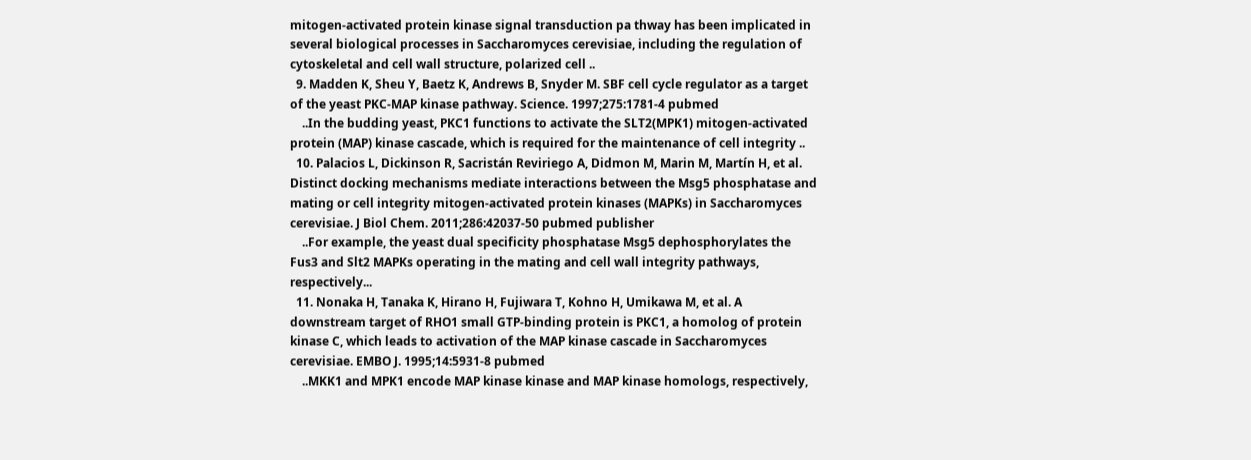mitogen-activated protein kinase signal transduction pa thway has been implicated in several biological processes in Saccharomyces cerevisiae, including the regulation of cytoskeletal and cell wall structure, polarized cell ..
  9. Madden K, Sheu Y, Baetz K, Andrews B, Snyder M. SBF cell cycle regulator as a target of the yeast PKC-MAP kinase pathway. Science. 1997;275:1781-4 pubmed
    ..In the budding yeast, PKC1 functions to activate the SLT2(MPK1) mitogen-activated protein (MAP) kinase cascade, which is required for the maintenance of cell integrity ..
  10. Palacios L, Dickinson R, Sacristán Reviriego A, Didmon M, Marin M, Martín H, et al. Distinct docking mechanisms mediate interactions between the Msg5 phosphatase and mating or cell integrity mitogen-activated protein kinases (MAPKs) in Saccharomyces cerevisiae. J Biol Chem. 2011;286:42037-50 pubmed publisher
    ..For example, the yeast dual specificity phosphatase Msg5 dephosphorylates the Fus3 and Slt2 MAPKs operating in the mating and cell wall integrity pathways, respectively...
  11. Nonaka H, Tanaka K, Hirano H, Fujiwara T, Kohno H, Umikawa M, et al. A downstream target of RHO1 small GTP-binding protein is PKC1, a homolog of protein kinase C, which leads to activation of the MAP kinase cascade in Saccharomyces cerevisiae. EMBO J. 1995;14:5931-8 pubmed
    ..MKK1 and MPK1 encode MAP kinase kinase and MAP kinase homologs, respectively,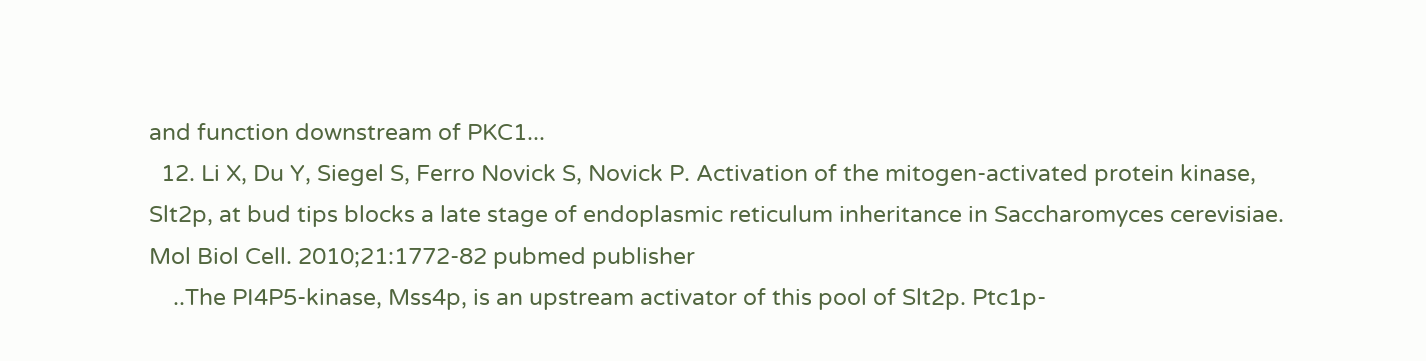and function downstream of PKC1...
  12. Li X, Du Y, Siegel S, Ferro Novick S, Novick P. Activation of the mitogen-activated protein kinase, Slt2p, at bud tips blocks a late stage of endoplasmic reticulum inheritance in Saccharomyces cerevisiae. Mol Biol Cell. 2010;21:1772-82 pubmed publisher
    ..The PI4P5-kinase, Mss4p, is an upstream activator of this pool of Slt2p. Ptc1p-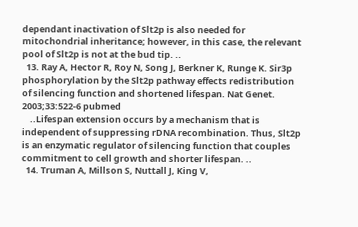dependant inactivation of Slt2p is also needed for mitochondrial inheritance; however, in this case, the relevant pool of Slt2p is not at the bud tip. ..
  13. Ray A, Hector R, Roy N, Song J, Berkner K, Runge K. Sir3p phosphorylation by the Slt2p pathway effects redistribution of silencing function and shortened lifespan. Nat Genet. 2003;33:522-6 pubmed
    ..Lifespan extension occurs by a mechanism that is independent of suppressing rDNA recombination. Thus, Slt2p is an enzymatic regulator of silencing function that couples commitment to cell growth and shorter lifespan. ..
  14. Truman A, Millson S, Nuttall J, King V,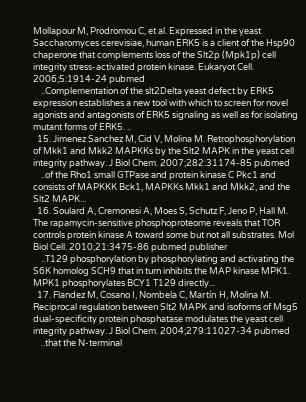Mollapour M, Prodromou C, et al. Expressed in the yeast Saccharomyces cerevisiae, human ERK5 is a client of the Hsp90 chaperone that complements loss of the Slt2p (Mpk1p) cell integrity stress-activated protein kinase. Eukaryot Cell. 2006;5:1914-24 pubmed
    ..Complementation of the slt2Delta yeast defect by ERK5 expression establishes a new tool with which to screen for novel agonists and antagonists of ERK5 signaling as well as for isolating mutant forms of ERK5. ..
  15. Jimenez Sanchez M, Cid V, Molina M. Retrophosphorylation of Mkk1 and Mkk2 MAPKKs by the Slt2 MAPK in the yeast cell integrity pathway. J Biol Chem. 2007;282:31174-85 pubmed
    ..of the Rho1 small GTPase and protein kinase C Pkc1 and consists of MAPKKK Bck1, MAPKKs Mkk1 and Mkk2, and the Slt2 MAPK...
  16. Soulard A, Cremonesi A, Moes S, Schutz F, Jeno P, Hall M. The rapamycin-sensitive phosphoproteome reveals that TOR controls protein kinase A toward some but not all substrates. Mol Biol Cell. 2010;21:3475-86 pubmed publisher
    ..T129 phosphorylation by phosphorylating and activating the S6K homolog SCH9 that in turn inhibits the MAP kinase MPK1. MPK1 phosphorylates BCY1 T129 directly...
  17. Flandez M, Cosano I, Nombela C, Martín H, Molina M. Reciprocal regulation between Slt2 MAPK and isoforms of Msg5 dual-specificity protein phosphatase modulates the yeast cell integrity pathway. J Biol Chem. 2004;279:11027-34 pubmed
    ..that the N-terminal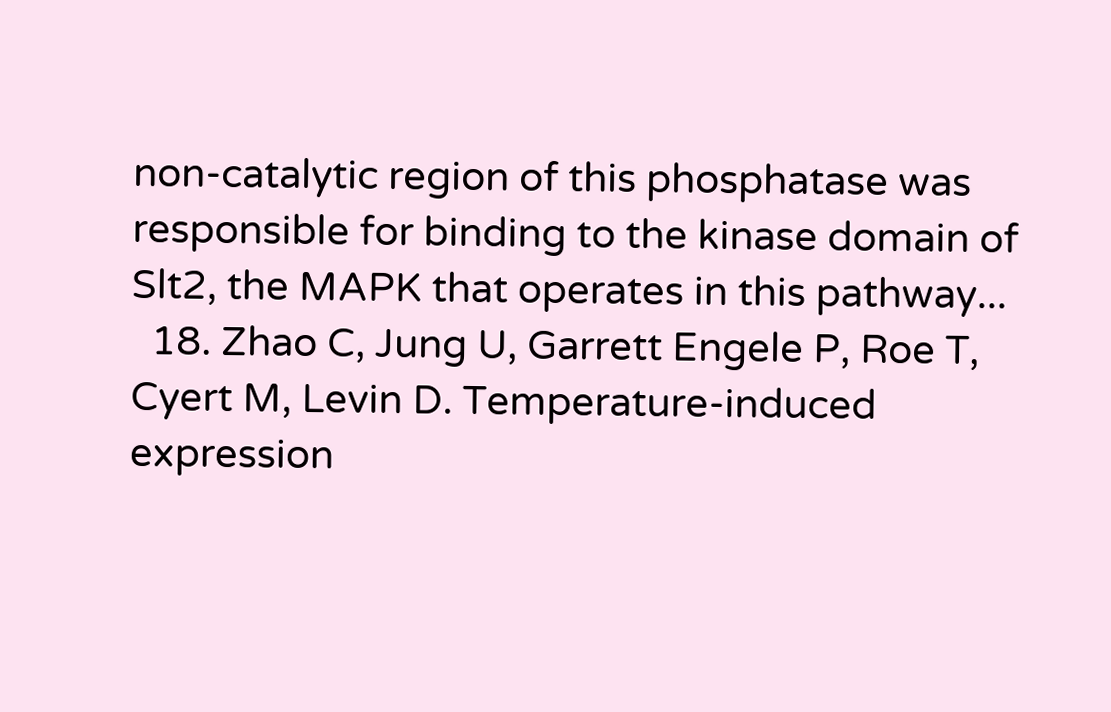non-catalytic region of this phosphatase was responsible for binding to the kinase domain of Slt2, the MAPK that operates in this pathway...
  18. Zhao C, Jung U, Garrett Engele P, Roe T, Cyert M, Levin D. Temperature-induced expression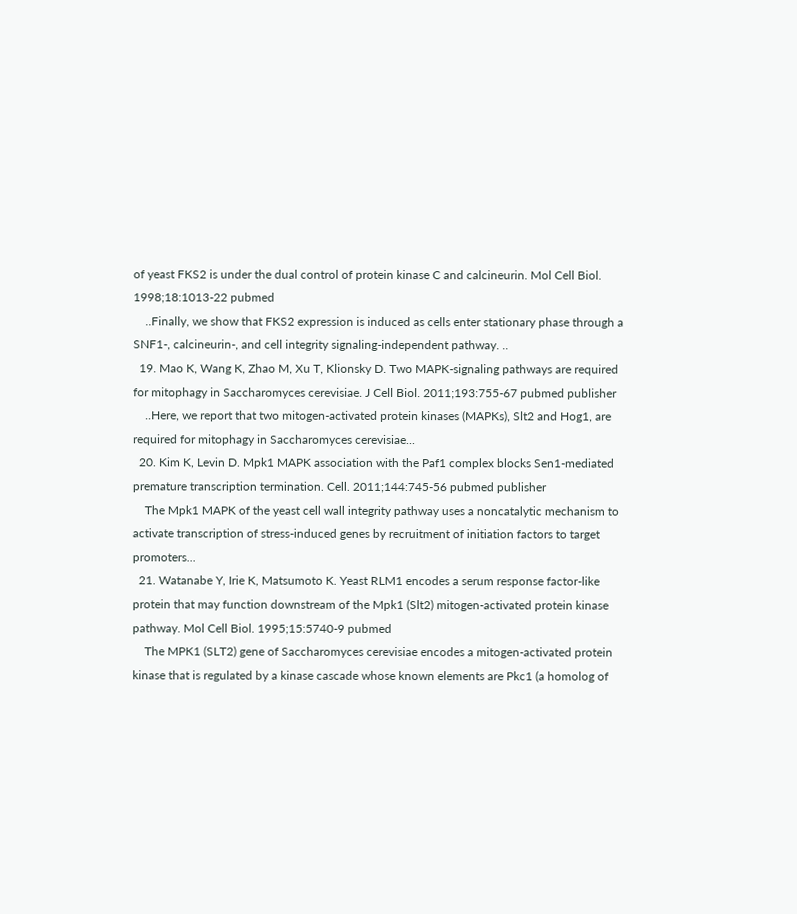of yeast FKS2 is under the dual control of protein kinase C and calcineurin. Mol Cell Biol. 1998;18:1013-22 pubmed
    ..Finally, we show that FKS2 expression is induced as cells enter stationary phase through a SNF1-, calcineurin-, and cell integrity signaling-independent pathway. ..
  19. Mao K, Wang K, Zhao M, Xu T, Klionsky D. Two MAPK-signaling pathways are required for mitophagy in Saccharomyces cerevisiae. J Cell Biol. 2011;193:755-67 pubmed publisher
    ..Here, we report that two mitogen-activated protein kinases (MAPKs), Slt2 and Hog1, are required for mitophagy in Saccharomyces cerevisiae...
  20. Kim K, Levin D. Mpk1 MAPK association with the Paf1 complex blocks Sen1-mediated premature transcription termination. Cell. 2011;144:745-56 pubmed publisher
    The Mpk1 MAPK of the yeast cell wall integrity pathway uses a noncatalytic mechanism to activate transcription of stress-induced genes by recruitment of initiation factors to target promoters...
  21. Watanabe Y, Irie K, Matsumoto K. Yeast RLM1 encodes a serum response factor-like protein that may function downstream of the Mpk1 (Slt2) mitogen-activated protein kinase pathway. Mol Cell Biol. 1995;15:5740-9 pubmed
    The MPK1 (SLT2) gene of Saccharomyces cerevisiae encodes a mitogen-activated protein kinase that is regulated by a kinase cascade whose known elements are Pkc1 (a homolog of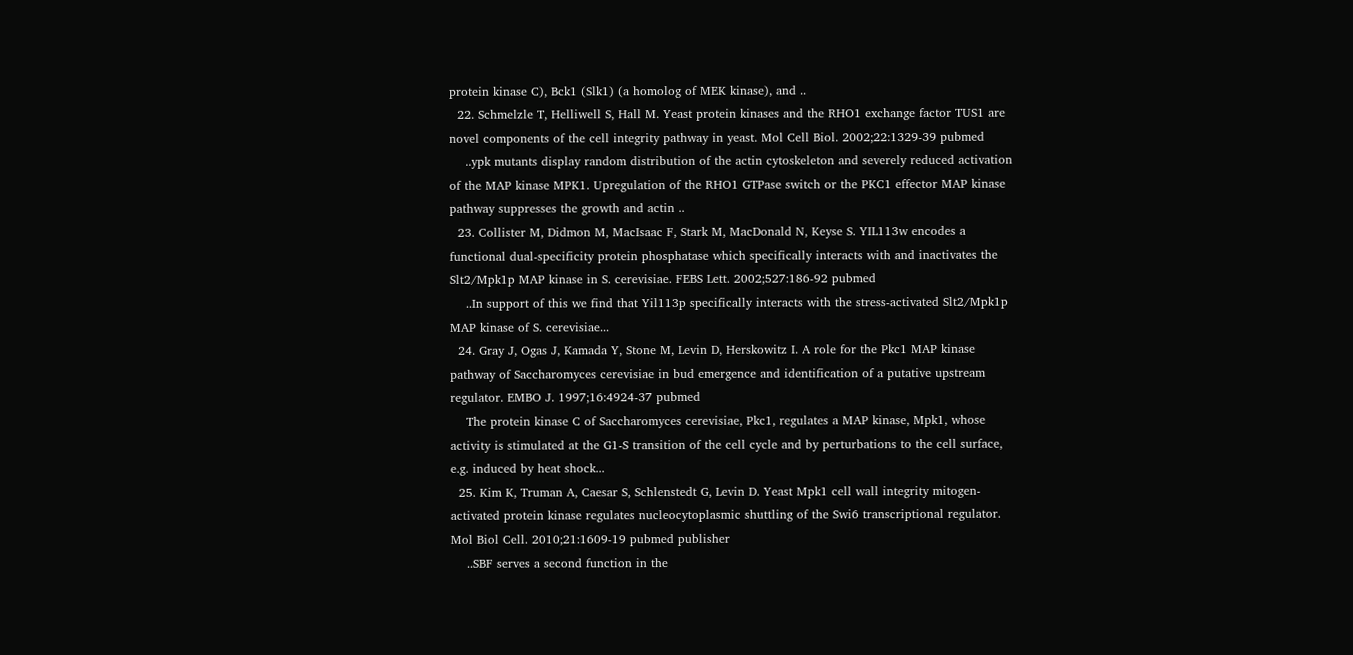protein kinase C), Bck1 (Slk1) (a homolog of MEK kinase), and ..
  22. Schmelzle T, Helliwell S, Hall M. Yeast protein kinases and the RHO1 exchange factor TUS1 are novel components of the cell integrity pathway in yeast. Mol Cell Biol. 2002;22:1329-39 pubmed
    ..ypk mutants display random distribution of the actin cytoskeleton and severely reduced activation of the MAP kinase MPK1. Upregulation of the RHO1 GTPase switch or the PKC1 effector MAP kinase pathway suppresses the growth and actin ..
  23. Collister M, Didmon M, MacIsaac F, Stark M, MacDonald N, Keyse S. YIL113w encodes a functional dual-specificity protein phosphatase which specifically interacts with and inactivates the Slt2/Mpk1p MAP kinase in S. cerevisiae. FEBS Lett. 2002;527:186-92 pubmed
    ..In support of this we find that Yil113p specifically interacts with the stress-activated Slt2/Mpk1p MAP kinase of S. cerevisiae...
  24. Gray J, Ogas J, Kamada Y, Stone M, Levin D, Herskowitz I. A role for the Pkc1 MAP kinase pathway of Saccharomyces cerevisiae in bud emergence and identification of a putative upstream regulator. EMBO J. 1997;16:4924-37 pubmed
    The protein kinase C of Saccharomyces cerevisiae, Pkc1, regulates a MAP kinase, Mpk1, whose activity is stimulated at the G1-S transition of the cell cycle and by perturbations to the cell surface, e.g. induced by heat shock...
  25. Kim K, Truman A, Caesar S, Schlenstedt G, Levin D. Yeast Mpk1 cell wall integrity mitogen-activated protein kinase regulates nucleocytoplasmic shuttling of the Swi6 transcriptional regulator. Mol Biol Cell. 2010;21:1609-19 pubmed publisher
    ..SBF serves a second function in the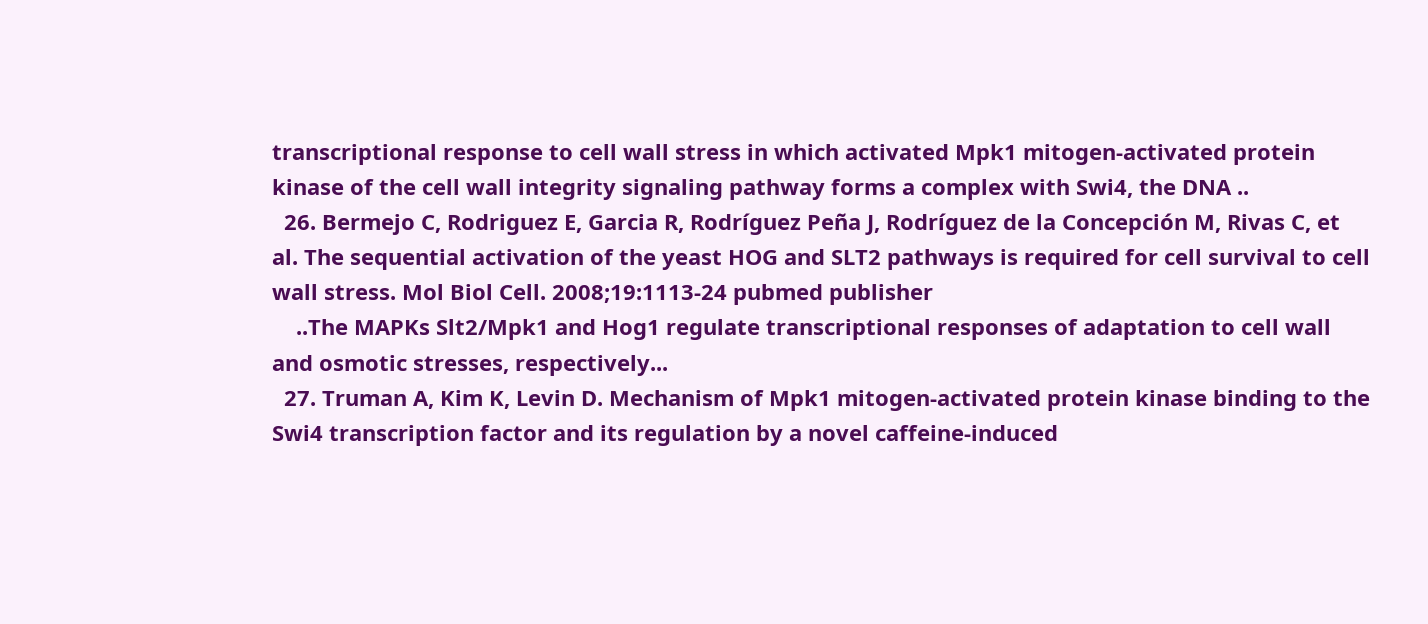transcriptional response to cell wall stress in which activated Mpk1 mitogen-activated protein kinase of the cell wall integrity signaling pathway forms a complex with Swi4, the DNA ..
  26. Bermejo C, Rodriguez E, Garcia R, Rodríguez Peña J, Rodríguez de la Concepción M, Rivas C, et al. The sequential activation of the yeast HOG and SLT2 pathways is required for cell survival to cell wall stress. Mol Biol Cell. 2008;19:1113-24 pubmed publisher
    ..The MAPKs Slt2/Mpk1 and Hog1 regulate transcriptional responses of adaptation to cell wall and osmotic stresses, respectively...
  27. Truman A, Kim K, Levin D. Mechanism of Mpk1 mitogen-activated protein kinase binding to the Swi4 transcription factor and its regulation by a novel caffeine-induced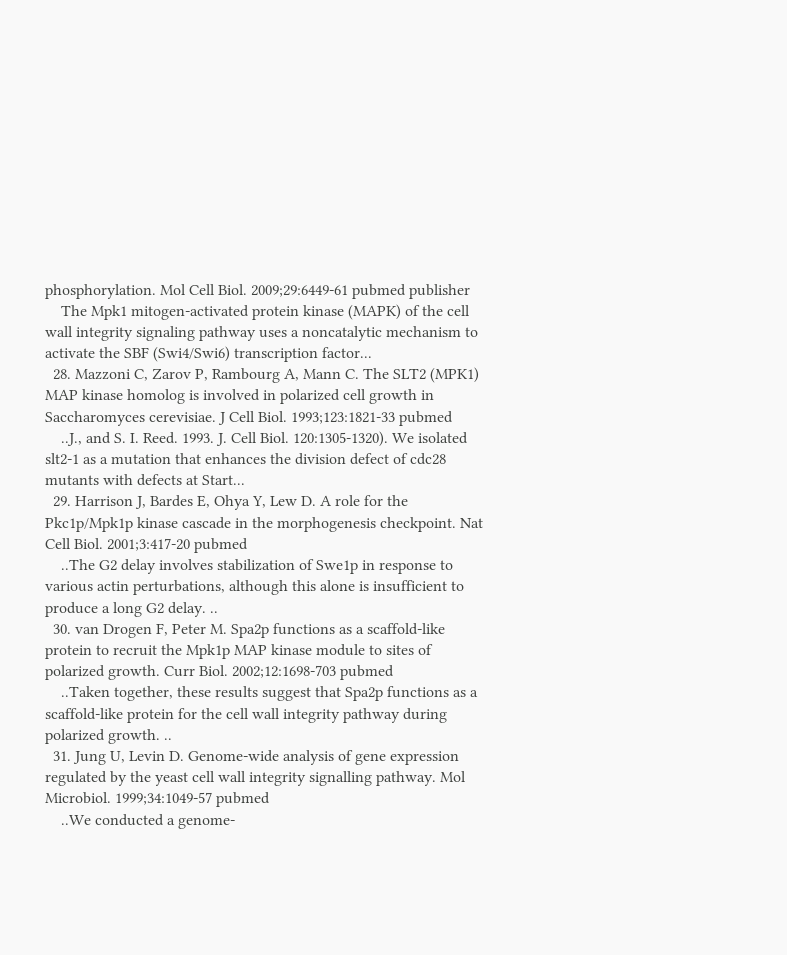phosphorylation. Mol Cell Biol. 2009;29:6449-61 pubmed publisher
    The Mpk1 mitogen-activated protein kinase (MAPK) of the cell wall integrity signaling pathway uses a noncatalytic mechanism to activate the SBF (Swi4/Swi6) transcription factor...
  28. Mazzoni C, Zarov P, Rambourg A, Mann C. The SLT2 (MPK1) MAP kinase homolog is involved in polarized cell growth in Saccharomyces cerevisiae. J Cell Biol. 1993;123:1821-33 pubmed
    ..J., and S. I. Reed. 1993. J. Cell Biol. 120:1305-1320). We isolated slt2-1 as a mutation that enhances the division defect of cdc28 mutants with defects at Start...
  29. Harrison J, Bardes E, Ohya Y, Lew D. A role for the Pkc1p/Mpk1p kinase cascade in the morphogenesis checkpoint. Nat Cell Biol. 2001;3:417-20 pubmed
    ..The G2 delay involves stabilization of Swe1p in response to various actin perturbations, although this alone is insufficient to produce a long G2 delay. ..
  30. van Drogen F, Peter M. Spa2p functions as a scaffold-like protein to recruit the Mpk1p MAP kinase module to sites of polarized growth. Curr Biol. 2002;12:1698-703 pubmed
    ..Taken together, these results suggest that Spa2p functions as a scaffold-like protein for the cell wall integrity pathway during polarized growth. ..
  31. Jung U, Levin D. Genome-wide analysis of gene expression regulated by the yeast cell wall integrity signalling pathway. Mol Microbiol. 1999;34:1049-57 pubmed
    ..We conducted a genome-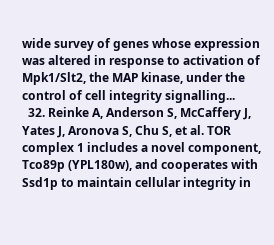wide survey of genes whose expression was altered in response to activation of Mpk1/Slt2, the MAP kinase, under the control of cell integrity signalling...
  32. Reinke A, Anderson S, McCaffery J, Yates J, Aronova S, Chu S, et al. TOR complex 1 includes a novel component, Tco89p (YPL180w), and cooperates with Ssd1p to maintain cellular integrity in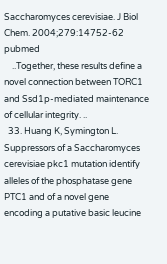Saccharomyces cerevisiae. J Biol Chem. 2004;279:14752-62 pubmed
    ..Together, these results define a novel connection between TORC1 and Ssd1p-mediated maintenance of cellular integrity. ..
  33. Huang K, Symington L. Suppressors of a Saccharomyces cerevisiae pkc1 mutation identify alleles of the phosphatase gene PTC1 and of a novel gene encoding a putative basic leucine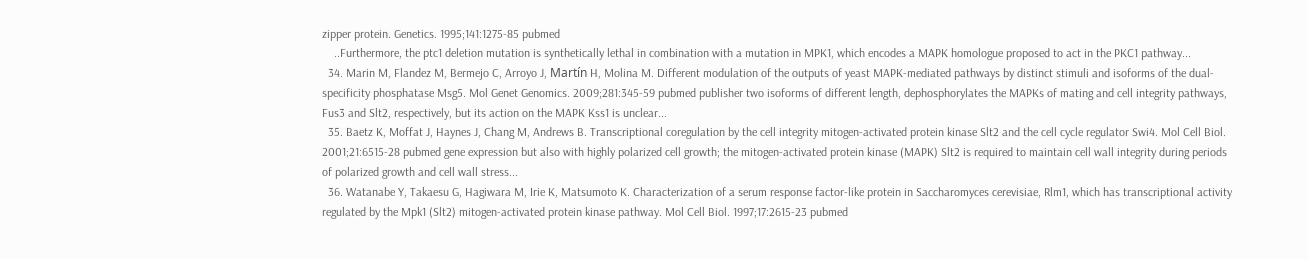zipper protein. Genetics. 1995;141:1275-85 pubmed
    ..Furthermore, the ptc1 deletion mutation is synthetically lethal in combination with a mutation in MPK1, which encodes a MAPK homologue proposed to act in the PKC1 pathway...
  34. Marin M, Flandez M, Bermejo C, Arroyo J, Martín H, Molina M. Different modulation of the outputs of yeast MAPK-mediated pathways by distinct stimuli and isoforms of the dual-specificity phosphatase Msg5. Mol Genet Genomics. 2009;281:345-59 pubmed publisher two isoforms of different length, dephosphorylates the MAPKs of mating and cell integrity pathways, Fus3 and Slt2, respectively, but its action on the MAPK Kss1 is unclear...
  35. Baetz K, Moffat J, Haynes J, Chang M, Andrews B. Transcriptional coregulation by the cell integrity mitogen-activated protein kinase Slt2 and the cell cycle regulator Swi4. Mol Cell Biol. 2001;21:6515-28 pubmed gene expression but also with highly polarized cell growth; the mitogen-activated protein kinase (MAPK) Slt2 is required to maintain cell wall integrity during periods of polarized growth and cell wall stress...
  36. Watanabe Y, Takaesu G, Hagiwara M, Irie K, Matsumoto K. Characterization of a serum response factor-like protein in Saccharomyces cerevisiae, Rlm1, which has transcriptional activity regulated by the Mpk1 (Slt2) mitogen-activated protein kinase pathway. Mol Cell Biol. 1997;17:2615-23 pubmed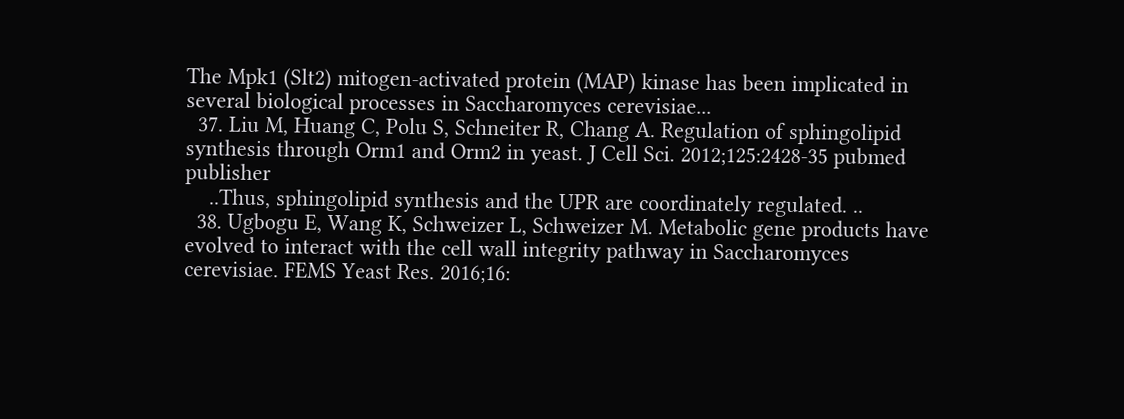The Mpk1 (Slt2) mitogen-activated protein (MAP) kinase has been implicated in several biological processes in Saccharomyces cerevisiae...
  37. Liu M, Huang C, Polu S, Schneiter R, Chang A. Regulation of sphingolipid synthesis through Orm1 and Orm2 in yeast. J Cell Sci. 2012;125:2428-35 pubmed publisher
    ..Thus, sphingolipid synthesis and the UPR are coordinately regulated. ..
  38. Ugbogu E, Wang K, Schweizer L, Schweizer M. Metabolic gene products have evolved to interact with the cell wall integrity pathway in Saccharomyces cerevisiae. FEMS Yeast Res. 2016;16: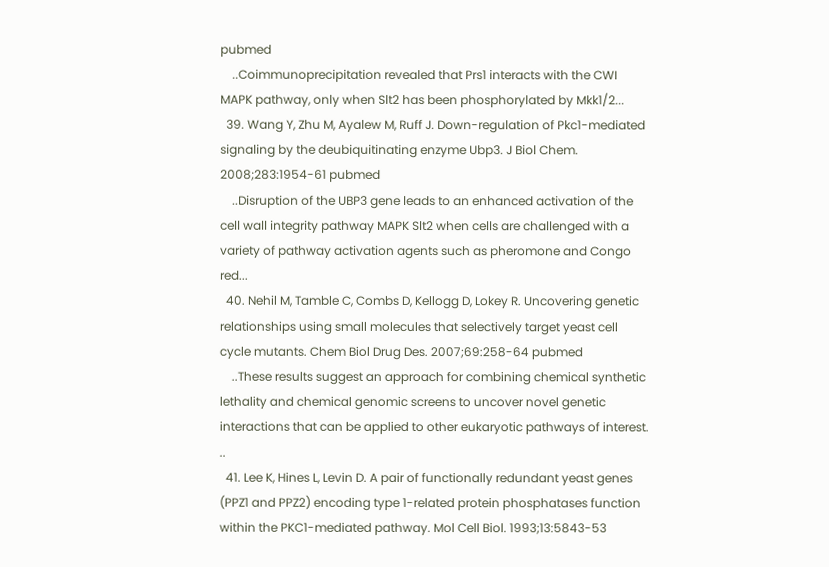pubmed
    ..Coimmunoprecipitation revealed that Prs1 interacts with the CWI MAPK pathway, only when Slt2 has been phosphorylated by Mkk1/2...
  39. Wang Y, Zhu M, Ayalew M, Ruff J. Down-regulation of Pkc1-mediated signaling by the deubiquitinating enzyme Ubp3. J Biol Chem. 2008;283:1954-61 pubmed
    ..Disruption of the UBP3 gene leads to an enhanced activation of the cell wall integrity pathway MAPK Slt2 when cells are challenged with a variety of pathway activation agents such as pheromone and Congo red...
  40. Nehil M, Tamble C, Combs D, Kellogg D, Lokey R. Uncovering genetic relationships using small molecules that selectively target yeast cell cycle mutants. Chem Biol Drug Des. 2007;69:258-64 pubmed
    ..These results suggest an approach for combining chemical synthetic lethality and chemical genomic screens to uncover novel genetic interactions that can be applied to other eukaryotic pathways of interest. ..
  41. Lee K, Hines L, Levin D. A pair of functionally redundant yeast genes (PPZ1 and PPZ2) encoding type 1-related protein phosphatases function within the PKC1-mediated pathway. Mol Cell Biol. 1993;13:5843-53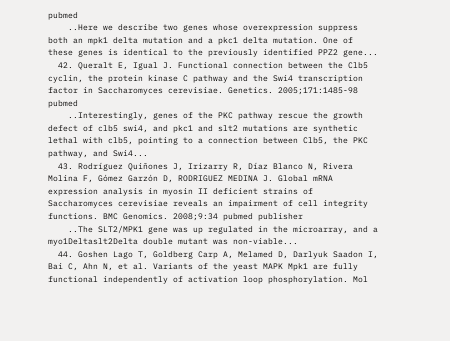pubmed
    ..Here we describe two genes whose overexpression suppress both an mpk1 delta mutation and a pkc1 delta mutation. One of these genes is identical to the previously identified PPZ2 gene...
  42. Queralt E, Igual J. Functional connection between the Clb5 cyclin, the protein kinase C pathway and the Swi4 transcription factor in Saccharomyces cerevisiae. Genetics. 2005;171:1485-98 pubmed
    ..Interestingly, genes of the PKC pathway rescue the growth defect of clb5 swi4, and pkc1 and slt2 mutations are synthetic lethal with clb5, pointing to a connection between Clb5, the PKC pathway, and Swi4...
  43. Rodríguez Quiñones J, Irizarry R, Díaz Blanco N, Rivera Molina F, Gómez Garzón D, RODRIGUEZ MEDINA J. Global mRNA expression analysis in myosin II deficient strains of Saccharomyces cerevisiae reveals an impairment of cell integrity functions. BMC Genomics. 2008;9:34 pubmed publisher
    ..The SLT2/MPK1 gene was up regulated in the microarray, and a myo1Deltaslt2Delta double mutant was non-viable...
  44. Goshen Lago T, Goldberg Carp A, Melamed D, Darlyuk Saadon I, Bai C, Ahn N, et al. Variants of the yeast MAPK Mpk1 are fully functional independently of activation loop phosphorylation. Mol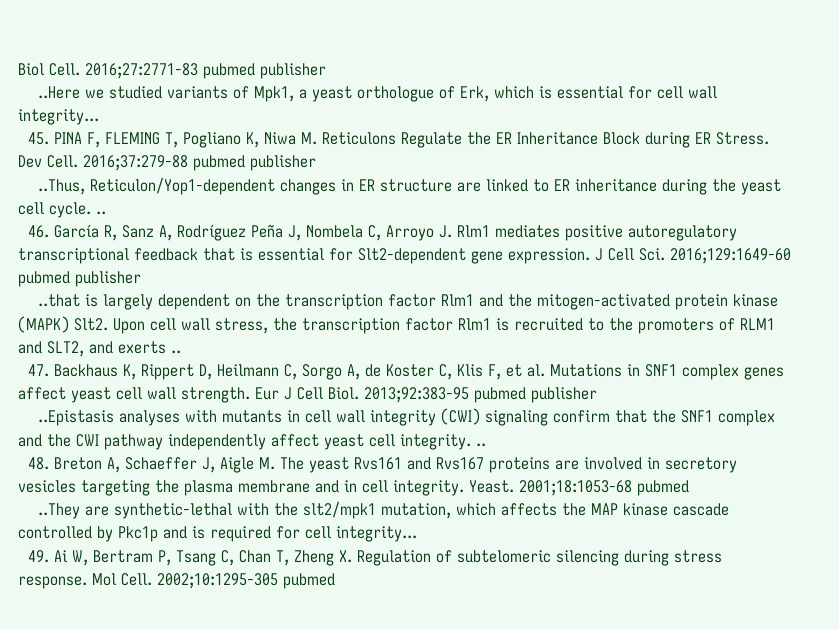Biol Cell. 2016;27:2771-83 pubmed publisher
    ..Here we studied variants of Mpk1, a yeast orthologue of Erk, which is essential for cell wall integrity...
  45. PINA F, FLEMING T, Pogliano K, Niwa M. Reticulons Regulate the ER Inheritance Block during ER Stress. Dev Cell. 2016;37:279-88 pubmed publisher
    ..Thus, Reticulon/Yop1-dependent changes in ER structure are linked to ER inheritance during the yeast cell cycle. ..
  46. García R, Sanz A, Rodríguez Peña J, Nombela C, Arroyo J. Rlm1 mediates positive autoregulatory transcriptional feedback that is essential for Slt2-dependent gene expression. J Cell Sci. 2016;129:1649-60 pubmed publisher
    ..that is largely dependent on the transcription factor Rlm1 and the mitogen-activated protein kinase (MAPK) Slt2. Upon cell wall stress, the transcription factor Rlm1 is recruited to the promoters of RLM1 and SLT2, and exerts ..
  47. Backhaus K, Rippert D, Heilmann C, Sorgo A, de Koster C, Klis F, et al. Mutations in SNF1 complex genes affect yeast cell wall strength. Eur J Cell Biol. 2013;92:383-95 pubmed publisher
    ..Epistasis analyses with mutants in cell wall integrity (CWI) signaling confirm that the SNF1 complex and the CWI pathway independently affect yeast cell integrity. ..
  48. Breton A, Schaeffer J, Aigle M. The yeast Rvs161 and Rvs167 proteins are involved in secretory vesicles targeting the plasma membrane and in cell integrity. Yeast. 2001;18:1053-68 pubmed
    ..They are synthetic-lethal with the slt2/mpk1 mutation, which affects the MAP kinase cascade controlled by Pkc1p and is required for cell integrity...
  49. Ai W, Bertram P, Tsang C, Chan T, Zheng X. Regulation of subtelomeric silencing during stress response. Mol Cell. 2002;10:1295-305 pubmed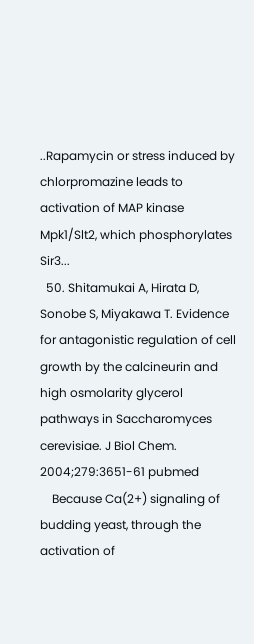..Rapamycin or stress induced by chlorpromazine leads to activation of MAP kinase Mpk1/Slt2, which phosphorylates Sir3...
  50. Shitamukai A, Hirata D, Sonobe S, Miyakawa T. Evidence for antagonistic regulation of cell growth by the calcineurin and high osmolarity glycerol pathways in Saccharomyces cerevisiae. J Biol Chem. 2004;279:3651-61 pubmed
    Because Ca(2+) signaling of budding yeast, through the activation of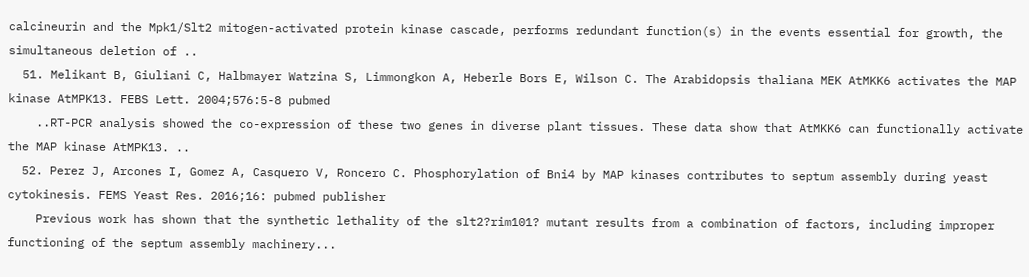calcineurin and the Mpk1/Slt2 mitogen-activated protein kinase cascade, performs redundant function(s) in the events essential for growth, the simultaneous deletion of ..
  51. Melikant B, Giuliani C, Halbmayer Watzina S, Limmongkon A, Heberle Bors E, Wilson C. The Arabidopsis thaliana MEK AtMKK6 activates the MAP kinase AtMPK13. FEBS Lett. 2004;576:5-8 pubmed
    ..RT-PCR analysis showed the co-expression of these two genes in diverse plant tissues. These data show that AtMKK6 can functionally activate the MAP kinase AtMPK13. ..
  52. Perez J, Arcones I, Gomez A, Casquero V, Roncero C. Phosphorylation of Bni4 by MAP kinases contributes to septum assembly during yeast cytokinesis. FEMS Yeast Res. 2016;16: pubmed publisher
    Previous work has shown that the synthetic lethality of the slt2?rim101? mutant results from a combination of factors, including improper functioning of the septum assembly machinery...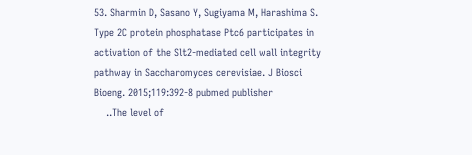53. Sharmin D, Sasano Y, Sugiyama M, Harashima S. Type 2C protein phosphatase Ptc6 participates in activation of the Slt2-mediated cell wall integrity pathway in Saccharomyces cerevisiae. J Biosci Bioeng. 2015;119:392-8 pubmed publisher
    ..The level of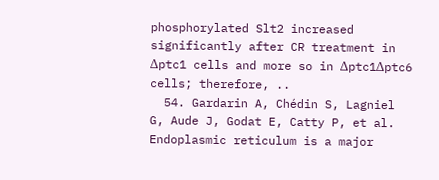phosphorylated Slt2 increased significantly after CR treatment in Δptc1 cells and more so in Δptc1Δptc6 cells; therefore, ..
  54. Gardarin A, Chédin S, Lagniel G, Aude J, Godat E, Catty P, et al. Endoplasmic reticulum is a major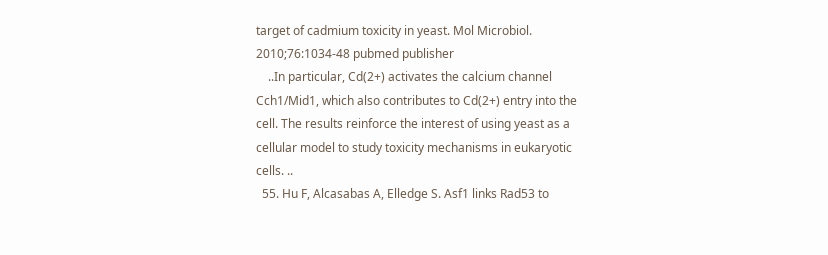target of cadmium toxicity in yeast. Mol Microbiol. 2010;76:1034-48 pubmed publisher
    ..In particular, Cd(2+) activates the calcium channel Cch1/Mid1, which also contributes to Cd(2+) entry into the cell. The results reinforce the interest of using yeast as a cellular model to study toxicity mechanisms in eukaryotic cells. ..
  55. Hu F, Alcasabas A, Elledge S. Asf1 links Rad53 to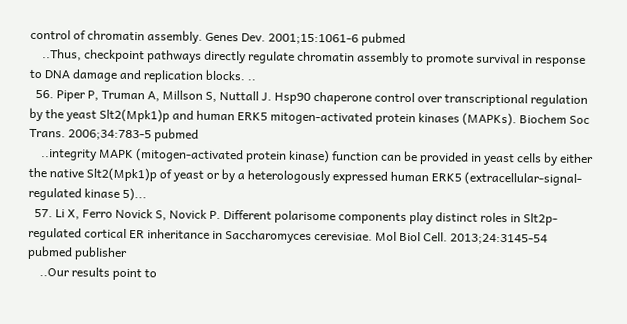control of chromatin assembly. Genes Dev. 2001;15:1061-6 pubmed
    ..Thus, checkpoint pathways directly regulate chromatin assembly to promote survival in response to DNA damage and replication blocks. ..
  56. Piper P, Truman A, Millson S, Nuttall J. Hsp90 chaperone control over transcriptional regulation by the yeast Slt2(Mpk1)p and human ERK5 mitogen-activated protein kinases (MAPKs). Biochem Soc Trans. 2006;34:783-5 pubmed
    ..integrity MAPK (mitogen-activated protein kinase) function can be provided in yeast cells by either the native Slt2(Mpk1)p of yeast or by a heterologously expressed human ERK5 (extracellular-signal-regulated kinase 5)...
  57. Li X, Ferro Novick S, Novick P. Different polarisome components play distinct roles in Slt2p-regulated cortical ER inheritance in Saccharomyces cerevisiae. Mol Biol Cell. 2013;24:3145-54 pubmed publisher
    ..Our results point to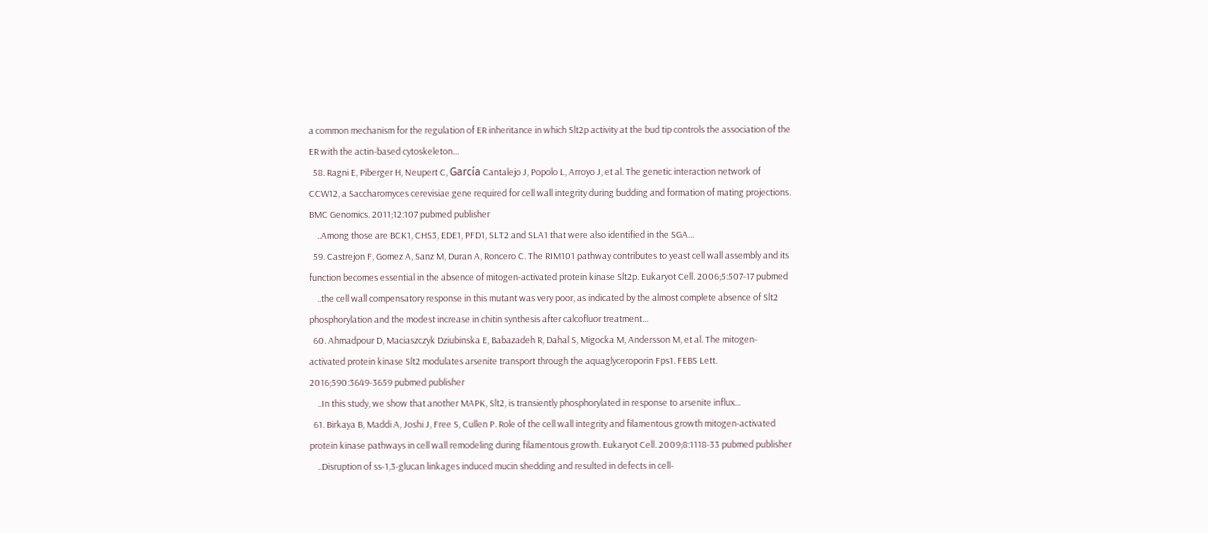a common mechanism for the regulation of ER inheritance in which Slt2p activity at the bud tip controls the association of the ER with the actin-based cytoskeleton...
  58. Ragni E, Piberger H, Neupert C, García Cantalejo J, Popolo L, Arroyo J, et al. The genetic interaction network of CCW12, a Saccharomyces cerevisiae gene required for cell wall integrity during budding and formation of mating projections. BMC Genomics. 2011;12:107 pubmed publisher
    ..Among those are BCK1, CHS3, EDE1, PFD1, SLT2 and SLA1 that were also identified in the SGA...
  59. Castrejon F, Gomez A, Sanz M, Duran A, Roncero C. The RIM101 pathway contributes to yeast cell wall assembly and its function becomes essential in the absence of mitogen-activated protein kinase Slt2p. Eukaryot Cell. 2006;5:507-17 pubmed
    ..the cell wall compensatory response in this mutant was very poor, as indicated by the almost complete absence of Slt2 phosphorylation and the modest increase in chitin synthesis after calcofluor treatment...
  60. Ahmadpour D, Maciaszczyk Dziubinska E, Babazadeh R, Dahal S, Migocka M, Andersson M, et al. The mitogen-activated protein kinase Slt2 modulates arsenite transport through the aquaglyceroporin Fps1. FEBS Lett. 2016;590:3649-3659 pubmed publisher
    ..In this study, we show that another MAPK, Slt2, is transiently phosphorylated in response to arsenite influx...
  61. Birkaya B, Maddi A, Joshi J, Free S, Cullen P. Role of the cell wall integrity and filamentous growth mitogen-activated protein kinase pathways in cell wall remodeling during filamentous growth. Eukaryot Cell. 2009;8:1118-33 pubmed publisher
    ..Disruption of ss-1,3-glucan linkages induced mucin shedding and resulted in defects in cell-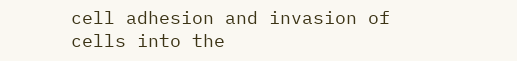cell adhesion and invasion of cells into the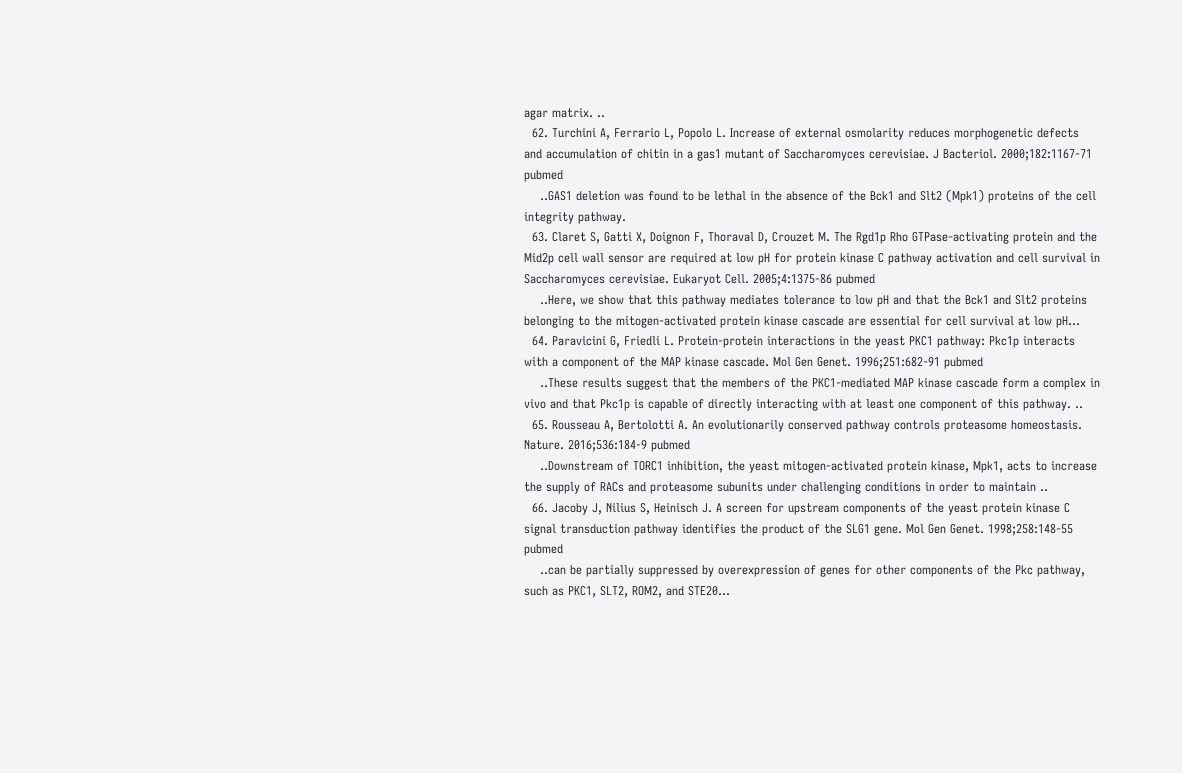agar matrix. ..
  62. Turchini A, Ferrario L, Popolo L. Increase of external osmolarity reduces morphogenetic defects and accumulation of chitin in a gas1 mutant of Saccharomyces cerevisiae. J Bacteriol. 2000;182:1167-71 pubmed
    ..GAS1 deletion was found to be lethal in the absence of the Bck1 and Slt2 (Mpk1) proteins of the cell integrity pathway.
  63. Claret S, Gatti X, Doignon F, Thoraval D, Crouzet M. The Rgd1p Rho GTPase-activating protein and the Mid2p cell wall sensor are required at low pH for protein kinase C pathway activation and cell survival in Saccharomyces cerevisiae. Eukaryot Cell. 2005;4:1375-86 pubmed
    ..Here, we show that this pathway mediates tolerance to low pH and that the Bck1 and Slt2 proteins belonging to the mitogen-activated protein kinase cascade are essential for cell survival at low pH...
  64. Paravicini G, Friedli L. Protein-protein interactions in the yeast PKC1 pathway: Pkc1p interacts with a component of the MAP kinase cascade. Mol Gen Genet. 1996;251:682-91 pubmed
    ..These results suggest that the members of the PKC1-mediated MAP kinase cascade form a complex in vivo and that Pkc1p is capable of directly interacting with at least one component of this pathway. ..
  65. Rousseau A, Bertolotti A. An evolutionarily conserved pathway controls proteasome homeostasis. Nature. 2016;536:184-9 pubmed
    ..Downstream of TORC1 inhibition, the yeast mitogen-activated protein kinase, Mpk1, acts to increase the supply of RACs and proteasome subunits under challenging conditions in order to maintain ..
  66. Jacoby J, Nilius S, Heinisch J. A screen for upstream components of the yeast protein kinase C signal transduction pathway identifies the product of the SLG1 gene. Mol Gen Genet. 1998;258:148-55 pubmed
    ..can be partially suppressed by overexpression of genes for other components of the Pkc pathway, such as PKC1, SLT2, ROM2, and STE20...